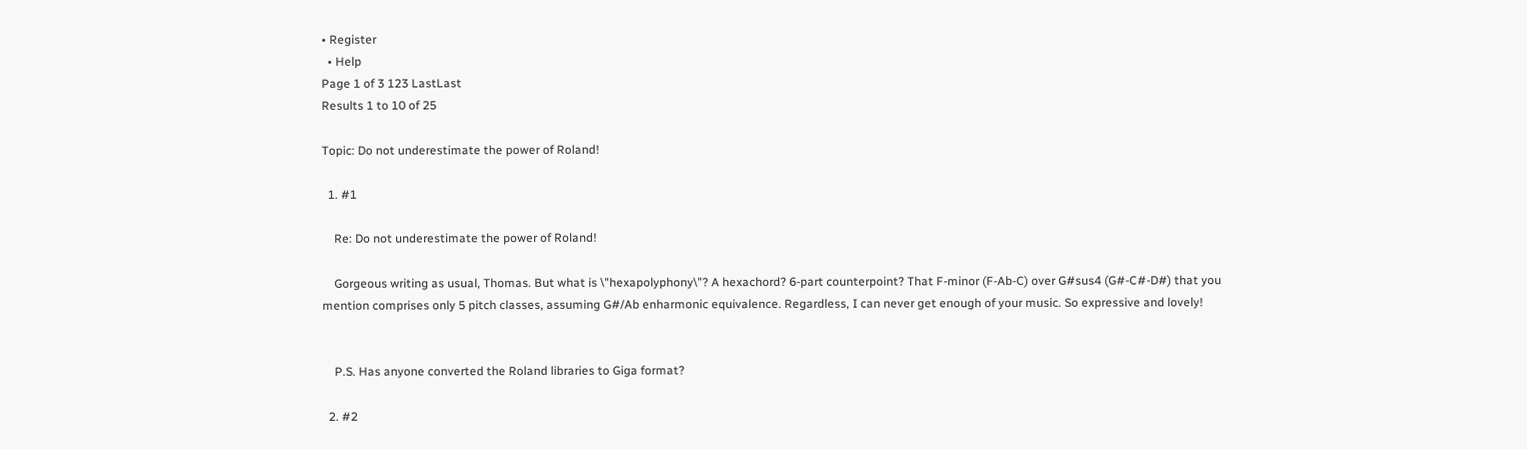• Register
  • Help
Page 1 of 3 123 LastLast
Results 1 to 10 of 25

Topic: Do not underestimate the power of Roland!

  1. #1

    Re: Do not underestimate the power of Roland!

    Gorgeous writing as usual, Thomas. But what is \"hexapolyphony\"? A hexachord? 6-part counterpoint? That F-minor (F-Ab-C) over G#sus4 (G#-C#-D#) that you mention comprises only 5 pitch classes, assuming G#/Ab enharmonic equivalence. Regardless, I can never get enough of your music. So expressive and lovely!


    P.S. Has anyone converted the Roland libraries to Giga format?

  2. #2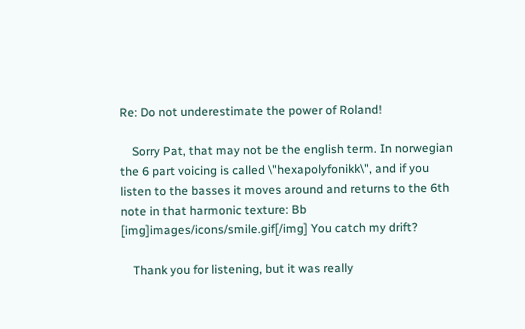Re: Do not underestimate the power of Roland!

    Sorry Pat, that may not be the english term. In norwegian the 6 part voicing is called \"hexapolyfonikk\", and if you listen to the basses it moves around and returns to the 6th note in that harmonic texture: Bb [img]images/icons/smile.gif[/img] You catch my drift?

    Thank you for listening, but it was really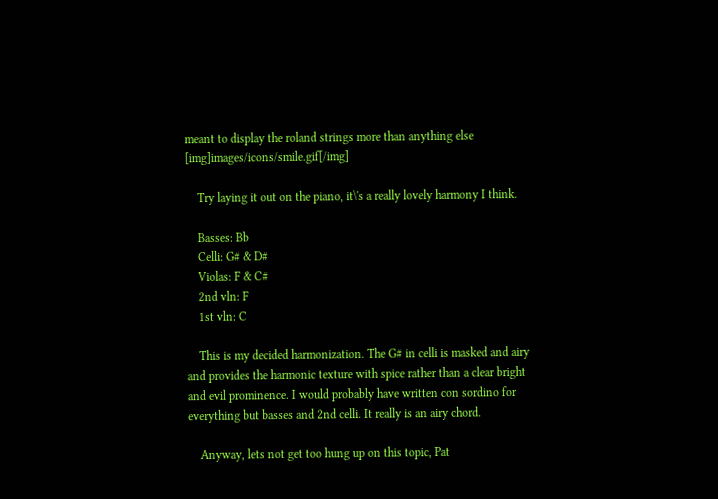meant to display the roland strings more than anything else [img]images/icons/smile.gif[/img]

    Try laying it out on the piano, it\'s a really lovely harmony I think.

    Basses: Bb
    Celli: G# & D#
    Violas: F & C#
    2nd vln: F
    1st vln: C

    This is my decided harmonization. The G# in celli is masked and airy and provides the harmonic texture with spice rather than a clear bright and evil prominence. I would probably have written con sordino for everything but basses and 2nd celli. It really is an airy chord.

    Anyway, lets not get too hung up on this topic, Pat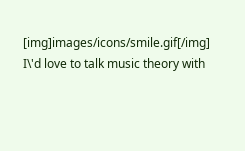[img]images/icons/smile.gif[/img] I\'d love to talk music theory with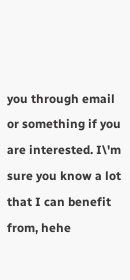you through email or something if you are interested. I\'m sure you know a lot that I can benefit from, hehe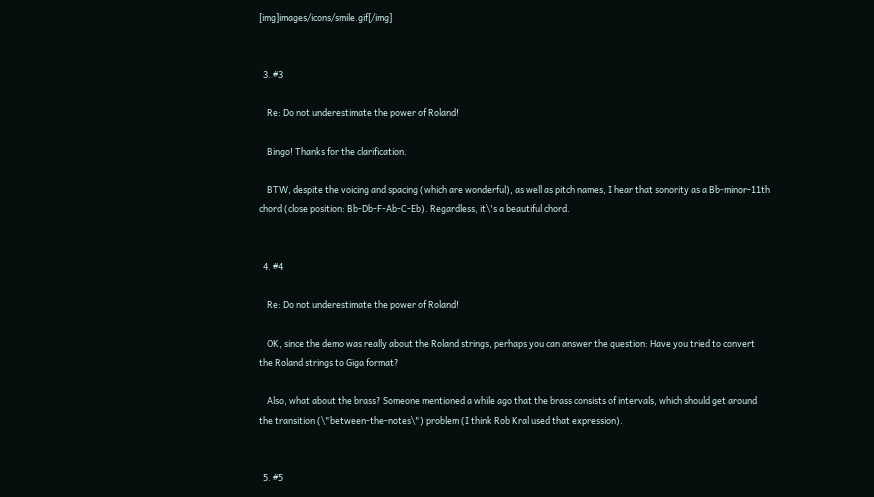[img]images/icons/smile.gif[/img]


  3. #3

    Re: Do not underestimate the power of Roland!

    Bingo! Thanks for the clarification.

    BTW, despite the voicing and spacing (which are wonderful), as well as pitch names, I hear that sonority as a Bb-minor-11th chord (close position: Bb-Db-F-Ab-C-Eb). Regardless, it\'s a beautiful chord.


  4. #4

    Re: Do not underestimate the power of Roland!

    OK, since the demo was really about the Roland strings, perhaps you can answer the question: Have you tried to convert the Roland strings to Giga format?

    Also, what about the brass? Someone mentioned a while ago that the brass consists of intervals, which should get around the transition (\"between-the-notes\") problem (I think Rob Kral used that expression).


  5. #5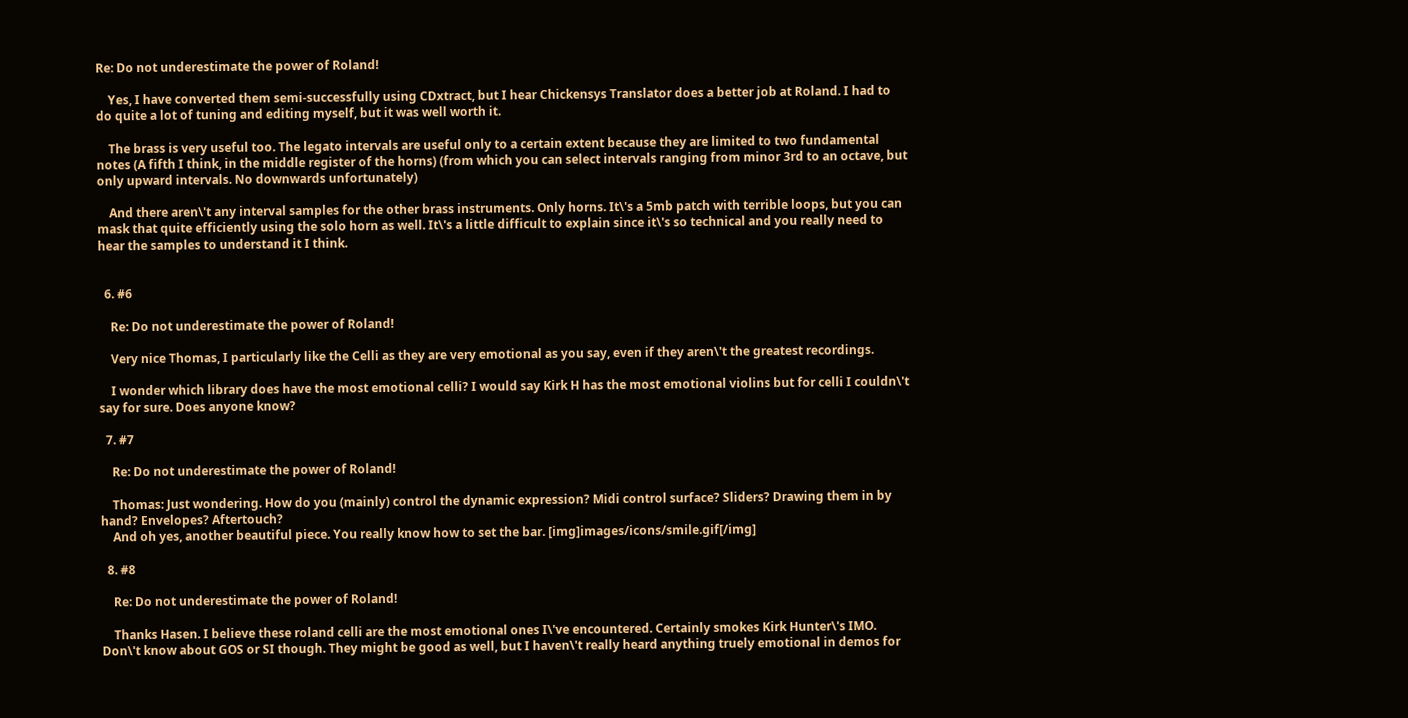Re: Do not underestimate the power of Roland!

    Yes, I have converted them semi-successfully using CDxtract, but I hear Chickensys Translator does a better job at Roland. I had to do quite a lot of tuning and editing myself, but it was well worth it.

    The brass is very useful too. The legato intervals are useful only to a certain extent because they are limited to two fundamental notes (A fifth I think, in the middle register of the horns) (from which you can select intervals ranging from minor 3rd to an octave, but only upward intervals. No downwards unfortunately)

    And there aren\'t any interval samples for the other brass instruments. Only horns. It\'s a 5mb patch with terrible loops, but you can mask that quite efficiently using the solo horn as well. It\'s a little difficult to explain since it\'s so technical and you really need to hear the samples to understand it I think.


  6. #6

    Re: Do not underestimate the power of Roland!

    Very nice Thomas, I particularly like the Celli as they are very emotional as you say, even if they aren\'t the greatest recordings.

    I wonder which library does have the most emotional celli? I would say Kirk H has the most emotional violins but for celli I couldn\'t say for sure. Does anyone know?

  7. #7

    Re: Do not underestimate the power of Roland!

    Thomas: Just wondering. How do you (mainly) control the dynamic expression? Midi control surface? Sliders? Drawing them in by hand? Envelopes? Aftertouch?
    And oh yes, another beautiful piece. You really know how to set the bar. [img]images/icons/smile.gif[/img]

  8. #8

    Re: Do not underestimate the power of Roland!

    Thanks Hasen. I believe these roland celli are the most emotional ones I\'ve encountered. Certainly smokes Kirk Hunter\'s IMO. Don\'t know about GOS or SI though. They might be good as well, but I haven\'t really heard anything truely emotional in demos for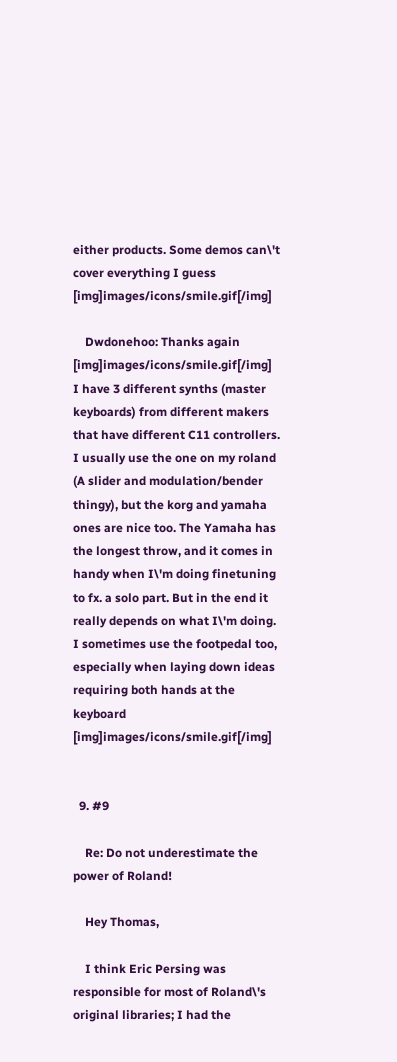either products. Some demos can\'t cover everything I guess [img]images/icons/smile.gif[/img]

    Dwdonehoo: Thanks again [img]images/icons/smile.gif[/img] I have 3 different synths (master keyboards) from different makers that have different C11 controllers. I usually use the one on my roland (A slider and modulation/bender thingy), but the korg and yamaha ones are nice too. The Yamaha has the longest throw, and it comes in handy when I\'m doing finetuning to fx. a solo part. But in the end it really depends on what I\'m doing. I sometimes use the footpedal too, especially when laying down ideas requiring both hands at the keyboard [img]images/icons/smile.gif[/img]


  9. #9

    Re: Do not underestimate the power of Roland!

    Hey Thomas,

    I think Eric Persing was responsible for most of Roland\'s original libraries; I had the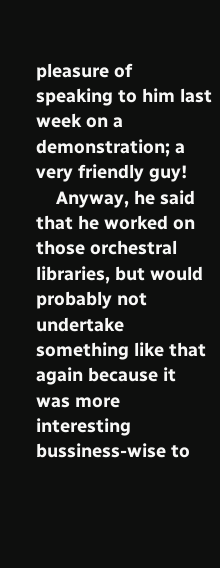pleasure of speaking to him last week on a demonstration; a very friendly guy!
    Anyway, he said that he worked on those orchestral libraries, but would probably not undertake something like that again because it was more interesting bussiness-wise to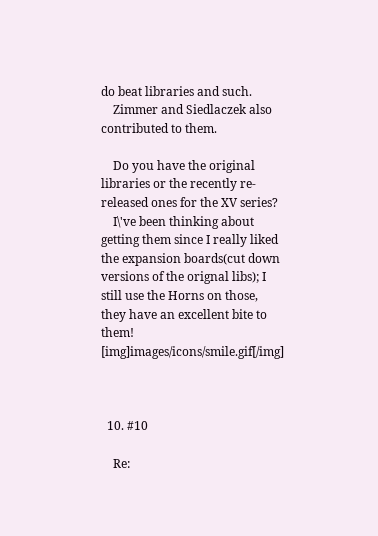do beat libraries and such.
    Zimmer and Siedlaczek also contributed to them.

    Do you have the original libraries or the recently re-released ones for the XV series?
    I\'ve been thinking about getting them since I really liked the expansion boards(cut down versions of the orignal libs); I still use the Horns on those, they have an excellent bite to them! [img]images/icons/smile.gif[/img]



  10. #10

    Re: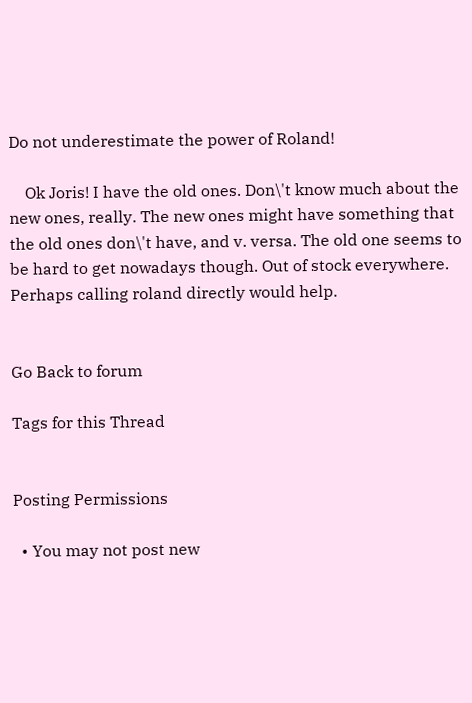Do not underestimate the power of Roland!

    Ok Joris! I have the old ones. Don\'t know much about the new ones, really. The new ones might have something that the old ones don\'t have, and v. versa. The old one seems to be hard to get nowadays though. Out of stock everywhere. Perhaps calling roland directly would help.


Go Back to forum

Tags for this Thread


Posting Permissions

  • You may not post new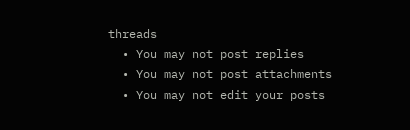threads
  • You may not post replies
  • You may not post attachments
  • You may not edit your posts